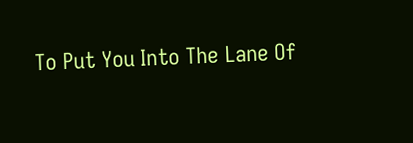To Put You Into The Lane Of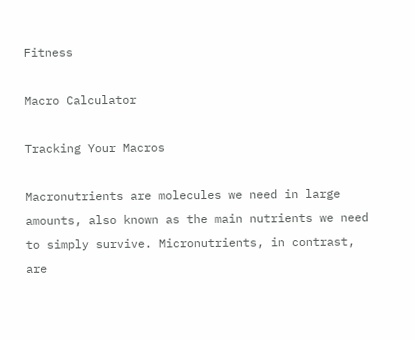Fitness

Macro Calculator

Tracking Your Macros

Macronutrients are molecules we need in large amounts, also known as the main nutrients we need to simply survive. Micronutrients, in contrast, are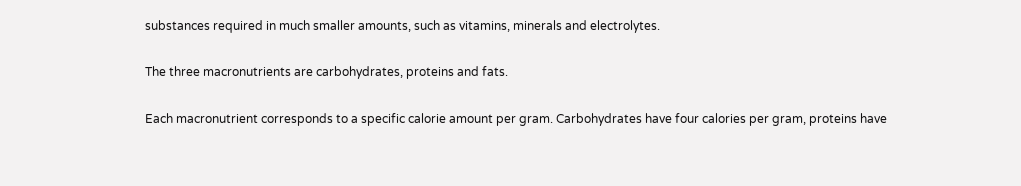substances required in much smaller amounts, such as vitamins, minerals and electrolytes.

The three macronutrients are carbohydrates, proteins and fats.

Each macronutrient corresponds to a specific calorie amount per gram. Carbohydrates have four calories per gram, proteins have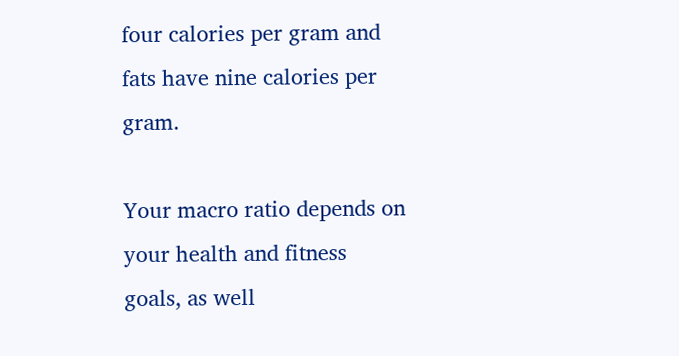four calories per gram and fats have nine calories per gram.

Your macro ratio depends on your health and fitness goals, as well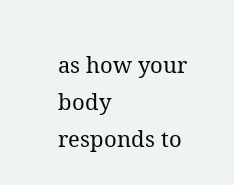as how your body responds to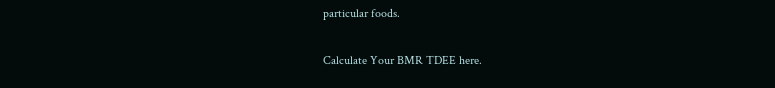particular foods.

Calculate Your BMR TDEE here.